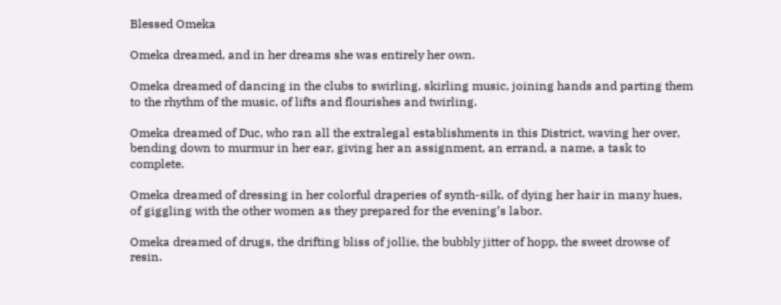Blessed Omeka

Omeka dreamed, and in her dreams she was entirely her own.

Omeka dreamed of dancing in the clubs to swirling, skirling music, joining hands and parting them to the rhythm of the music, of lifts and flourishes and twirling.

Omeka dreamed of Duc, who ran all the extralegal establishments in this District, waving her over, bending down to murmur in her ear, giving her an assignment, an errand, a name, a task to complete.

Omeka dreamed of dressing in her colorful draperies of synth-silk, of dying her hair in many hues, of giggling with the other women as they prepared for the evening’s labor.

Omeka dreamed of drugs, the drifting bliss of jollie, the bubbly jitter of hopp, the sweet drowse of resin.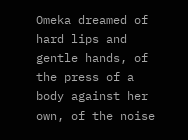Omeka dreamed of hard lips and gentle hands, of the press of a body against her own, of the noise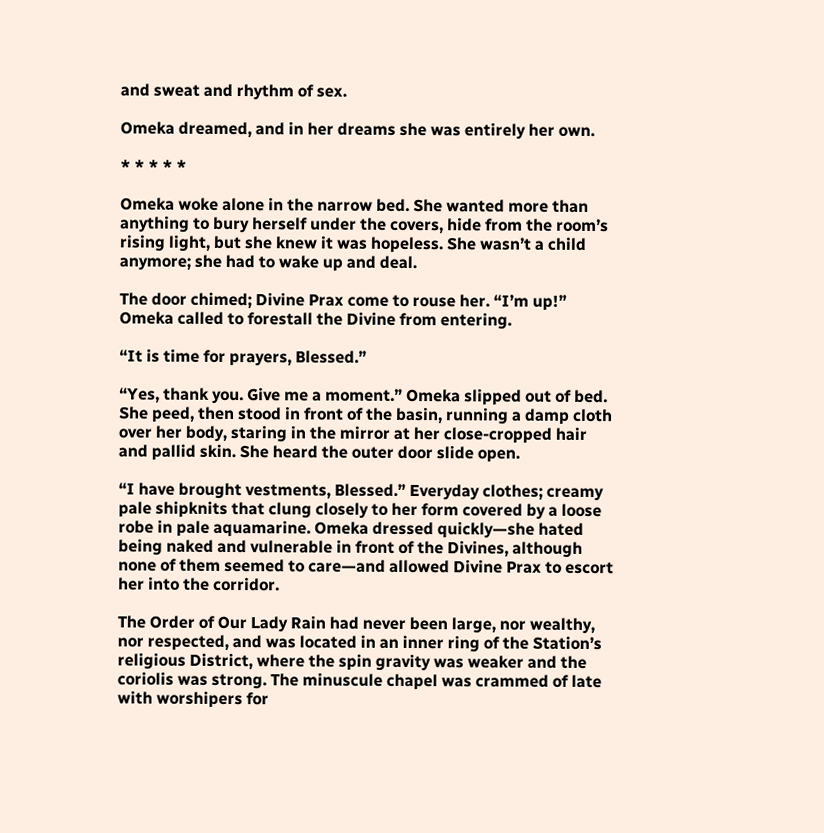and sweat and rhythm of sex.

Omeka dreamed, and in her dreams she was entirely her own.

* * * * *

Omeka woke alone in the narrow bed. She wanted more than anything to bury herself under the covers, hide from the room’s rising light, but she knew it was hopeless. She wasn’t a child anymore; she had to wake up and deal.

The door chimed; Divine Prax come to rouse her. “I’m up!” Omeka called to forestall the Divine from entering.

“It is time for prayers, Blessed.”

“Yes, thank you. Give me a moment.” Omeka slipped out of bed. She peed, then stood in front of the basin, running a damp cloth over her body, staring in the mirror at her close-cropped hair and pallid skin. She heard the outer door slide open.

“I have brought vestments, Blessed.” Everyday clothes; creamy pale shipknits that clung closely to her form covered by a loose robe in pale aquamarine. Omeka dressed quickly—she hated being naked and vulnerable in front of the Divines, although none of them seemed to care—and allowed Divine Prax to escort her into the corridor.

The Order of Our Lady Rain had never been large, nor wealthy, nor respected, and was located in an inner ring of the Station’s religious District, where the spin gravity was weaker and the coriolis was strong. The minuscule chapel was crammed of late with worshipers for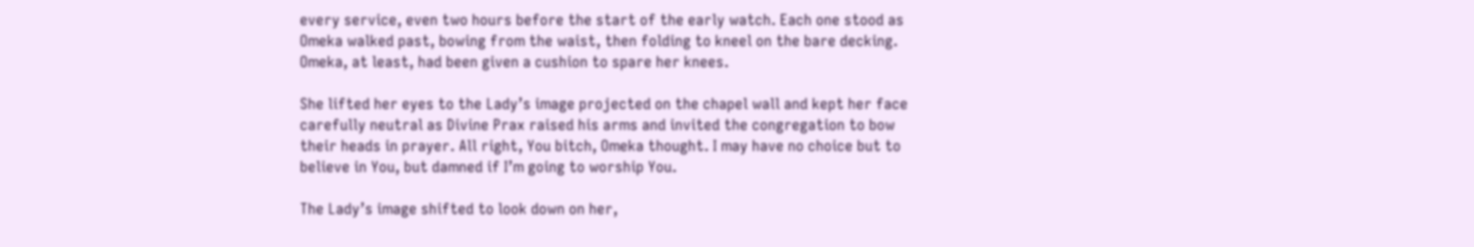every service, even two hours before the start of the early watch. Each one stood as Omeka walked past, bowing from the waist, then folding to kneel on the bare decking. Omeka, at least, had been given a cushion to spare her knees.

She lifted her eyes to the Lady’s image projected on the chapel wall and kept her face carefully neutral as Divine Prax raised his arms and invited the congregation to bow their heads in prayer. All right, You bitch, Omeka thought. I may have no choice but to believe in You, but damned if I’m going to worship You.

The Lady’s image shifted to look down on her,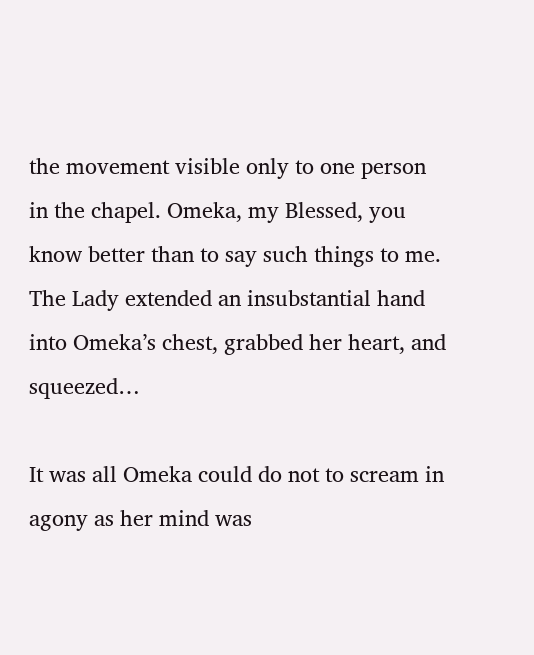the movement visible only to one person in the chapel. Omeka, my Blessed, you know better than to say such things to me. The Lady extended an insubstantial hand into Omeka’s chest, grabbed her heart, and squeezed…

It was all Omeka could do not to scream in agony as her mind was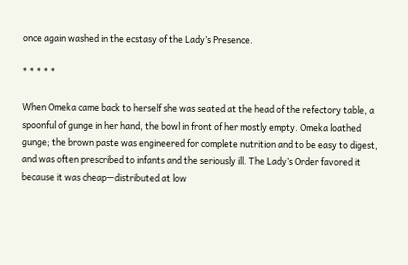once again washed in the ecstasy of the Lady’s Presence.

* * * * *

When Omeka came back to herself she was seated at the head of the refectory table, a spoonful of gunge in her hand, the bowl in front of her mostly empty. Omeka loathed gunge; the brown paste was engineered for complete nutrition and to be easy to digest, and was often prescribed to infants and the seriously ill. The Lady’s Order favored it because it was cheap—distributed at low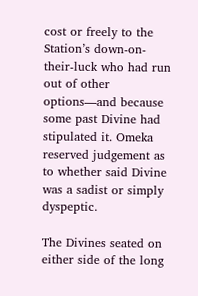cost or freely to the Station’s down-on-their-luck who had run out of other options—and because some past Divine had stipulated it. Omeka reserved judgement as to whether said Divine was a sadist or simply dyspeptic.

The Divines seated on either side of the long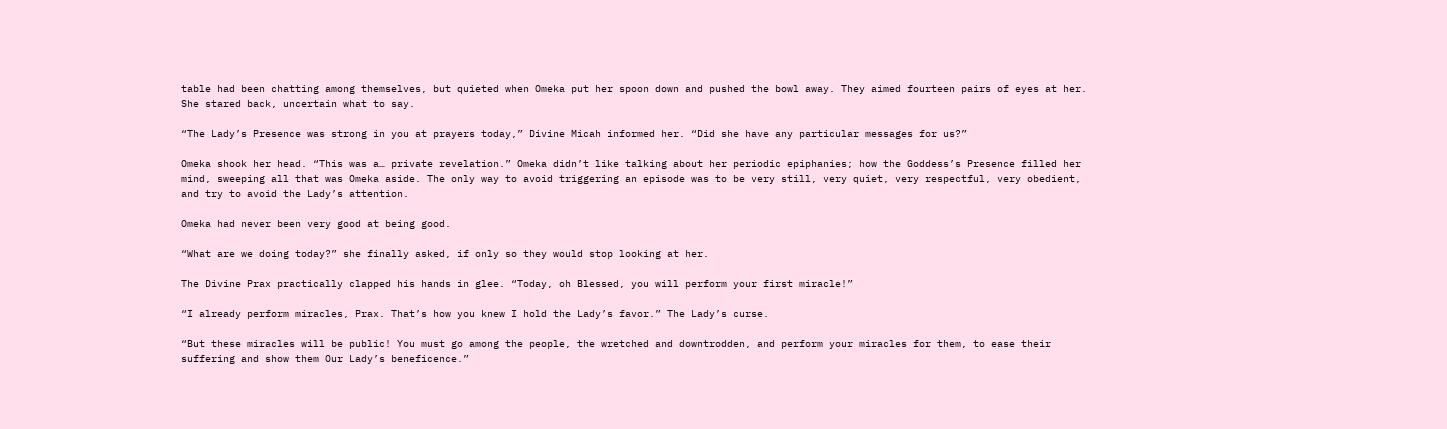table had been chatting among themselves, but quieted when Omeka put her spoon down and pushed the bowl away. They aimed fourteen pairs of eyes at her. She stared back, uncertain what to say.

“The Lady’s Presence was strong in you at prayers today,” Divine Micah informed her. “Did she have any particular messages for us?”

Omeka shook her head. “This was a… private revelation.” Omeka didn’t like talking about her periodic epiphanies; how the Goddess’s Presence filled her mind, sweeping all that was Omeka aside. The only way to avoid triggering an episode was to be very still, very quiet, very respectful, very obedient, and try to avoid the Lady’s attention.

Omeka had never been very good at being good.

“What are we doing today?” she finally asked, if only so they would stop looking at her.

The Divine Prax practically clapped his hands in glee. “Today, oh Blessed, you will perform your first miracle!”

“I already perform miracles, Prax. That’s how you knew I hold the Lady’s favor.” The Lady’s curse.

“But these miracles will be public! You must go among the people, the wretched and downtrodden, and perform your miracles for them, to ease their suffering and show them Our Lady’s beneficence.”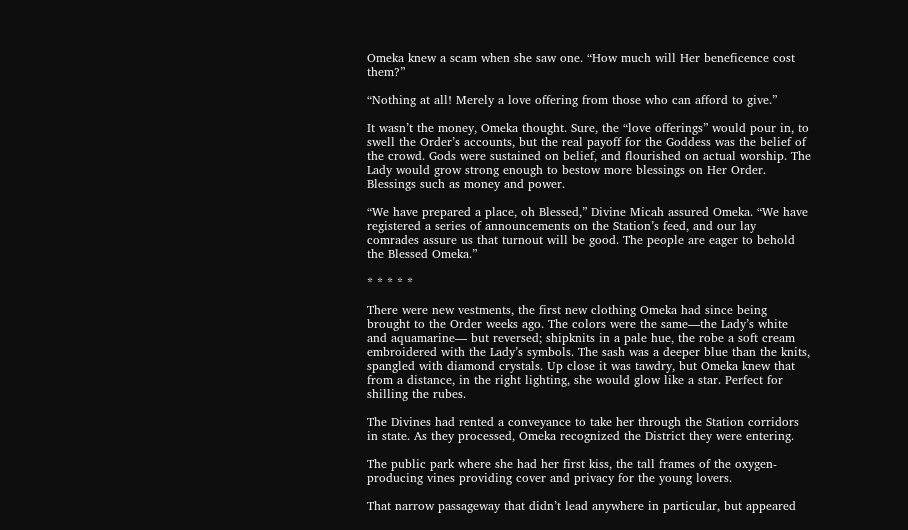Omeka knew a scam when she saw one. “How much will Her beneficence cost them?”

“Nothing at all! Merely a love offering from those who can afford to give.”

It wasn’t the money, Omeka thought. Sure, the “love offerings” would pour in, to swell the Order’s accounts, but the real payoff for the Goddess was the belief of the crowd. Gods were sustained on belief, and flourished on actual worship. The Lady would grow strong enough to bestow more blessings on Her Order. Blessings such as money and power.

“We have prepared a place, oh Blessed,” Divine Micah assured Omeka. “We have registered a series of announcements on the Station’s feed, and our lay comrades assure us that turnout will be good. The people are eager to behold the Blessed Omeka.”

* * * * *

There were new vestments, the first new clothing Omeka had since being brought to the Order weeks ago. The colors were the same—the Lady’s white and aquamarine— but reversed; shipknits in a pale hue, the robe a soft cream embroidered with the Lady’s symbols. The sash was a deeper blue than the knits, spangled with diamond crystals. Up close it was tawdry, but Omeka knew that from a distance, in the right lighting, she would glow like a star. Perfect for shilling the rubes.

The Divines had rented a conveyance to take her through the Station corridors in state. As they processed, Omeka recognized the District they were entering.

The public park where she had her first kiss, the tall frames of the oxygen-producing vines providing cover and privacy for the young lovers.

That narrow passageway that didn’t lead anywhere in particular, but appeared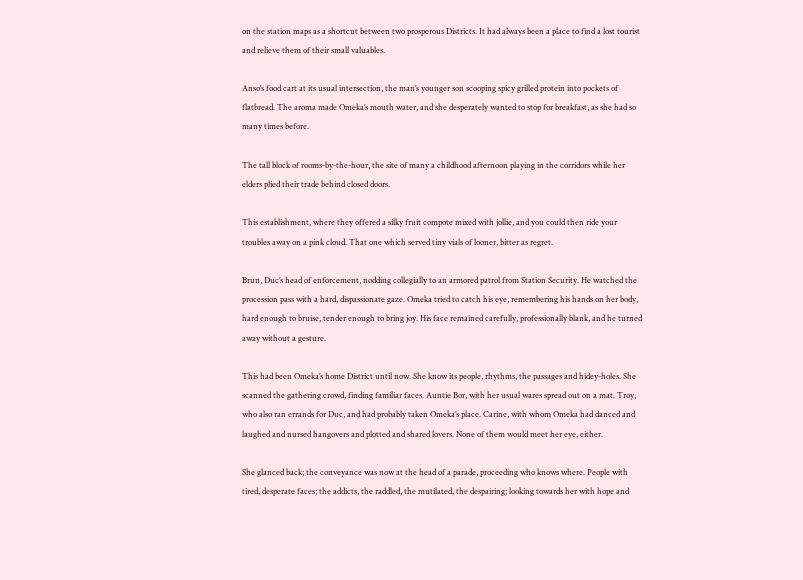on the station maps as a shortcut between two prosperous Districts. It had always been a place to find a lost tourist and relieve them of their small valuables.

Anso’s food cart at its usual intersection, the man’s younger son scooping spicy grilled protein into pockets of flatbread. The aroma made Omeka’s mouth water, and she desperately wanted to stop for breakfast, as she had so many times before.

The tall block of rooms-by-the-hour, the site of many a childhood afternoon playing in the corridors while her elders plied their trade behind closed doors.

This establishment, where they offered a silky fruit compote mixed with jollie, and you could then ride your troubles away on a pink cloud. That one which served tiny vials of looner, bitter as regret.

Brun, Duc’s head of enforcement, nodding collegially to an armored patrol from Station Security. He watched the procession pass with a hard, dispassionate gaze. Omeka tried to catch his eye, remembering his hands on her body, hard enough to bruise, tender enough to bring joy. His face remained carefully, professionally blank, and he turned away without a gesture.

This had been Omeka’s home District until now. She know its people, rhythms, the passages and hidey-holes. She scanned the gathering crowd, finding familiar faces. Auntie Bor, with her usual wares spread out on a mat. Troy, who also ran errands for Duc, and had probably taken Omeka’s place. Carine, with whom Omeka had danced and laughed and nursed hangovers and plotted and shared lovers. None of them would meet her eye, either.

She glanced back; the conveyance was now at the head of a parade, proceeding who knows where. People with tired, desperate faces; the addicts, the raddled, the mutilated, the despairing; looking towards her with hope and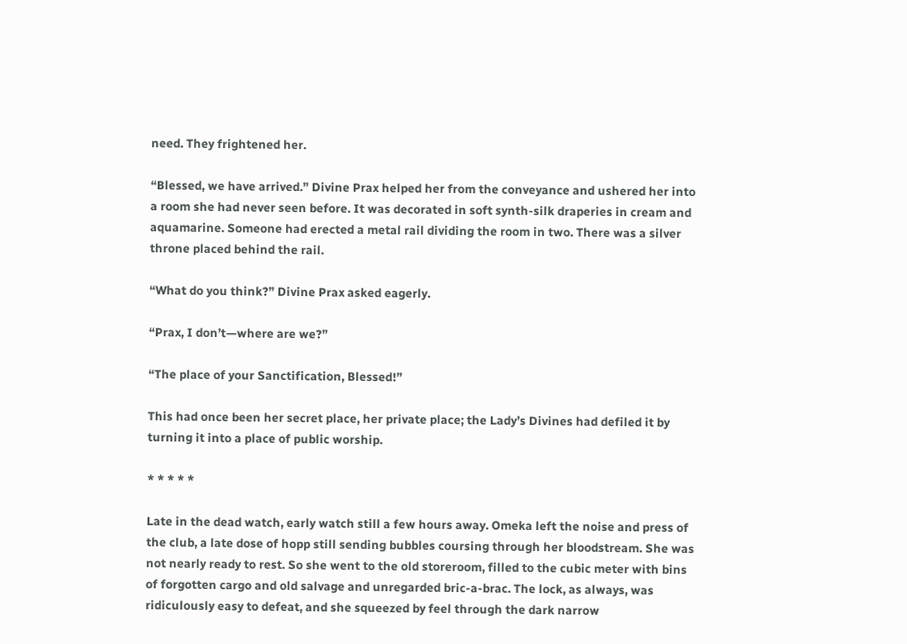need. They frightened her.

“Blessed, we have arrived.” Divine Prax helped her from the conveyance and ushered her into a room she had never seen before. It was decorated in soft synth-silk draperies in cream and aquamarine. Someone had erected a metal rail dividing the room in two. There was a silver throne placed behind the rail.

“What do you think?” Divine Prax asked eagerly.

“Prax, I don’t—where are we?”

“The place of your Sanctification, Blessed!”

This had once been her secret place, her private place; the Lady’s Divines had defiled it by turning it into a place of public worship.

* * * * *

Late in the dead watch, early watch still a few hours away. Omeka left the noise and press of the club, a late dose of hopp still sending bubbles coursing through her bloodstream. She was not nearly ready to rest. So she went to the old storeroom, filled to the cubic meter with bins of forgotten cargo and old salvage and unregarded bric-a-brac. The lock, as always, was ridiculously easy to defeat, and she squeezed by feel through the dark narrow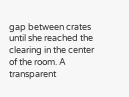gap between crates until she reached the clearing in the center of the room. A transparent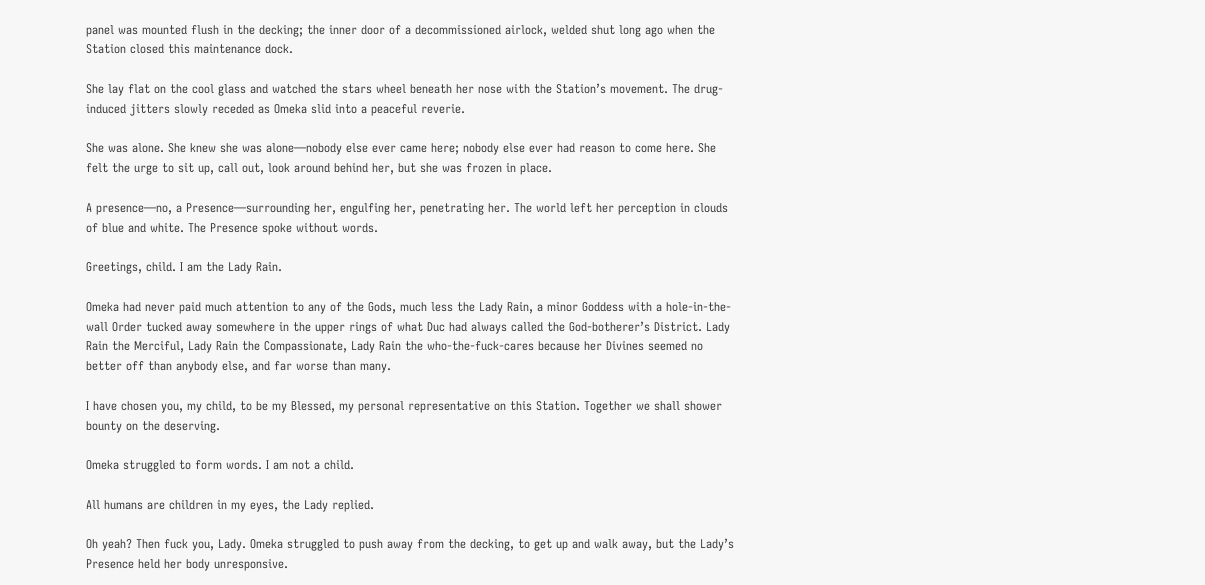panel was mounted flush in the decking; the inner door of a decommissioned airlock, welded shut long ago when the Station closed this maintenance dock.

She lay flat on the cool glass and watched the stars wheel beneath her nose with the Station’s movement. The drug-induced jitters slowly receded as Omeka slid into a peaceful reverie.

She was alone. She knew she was alone—nobody else ever came here; nobody else ever had reason to come here. She felt the urge to sit up, call out, look around behind her, but she was frozen in place.

A presence—no, a Presence—surrounding her, engulfing her, penetrating her. The world left her perception in clouds of blue and white. The Presence spoke without words.

Greetings, child. I am the Lady Rain.

Omeka had never paid much attention to any of the Gods, much less the Lady Rain, a minor Goddess with a hole-in-the-wall Order tucked away somewhere in the upper rings of what Duc had always called the God-botherer’s District. Lady Rain the Merciful, Lady Rain the Compassionate, Lady Rain the who-the-fuck-cares because her Divines seemed no better off than anybody else, and far worse than many.

I have chosen you, my child, to be my Blessed, my personal representative on this Station. Together we shall shower bounty on the deserving.

Omeka struggled to form words. I am not a child.

All humans are children in my eyes, the Lady replied.

Oh yeah? Then fuck you, Lady. Omeka struggled to push away from the decking, to get up and walk away, but the Lady’s Presence held her body unresponsive.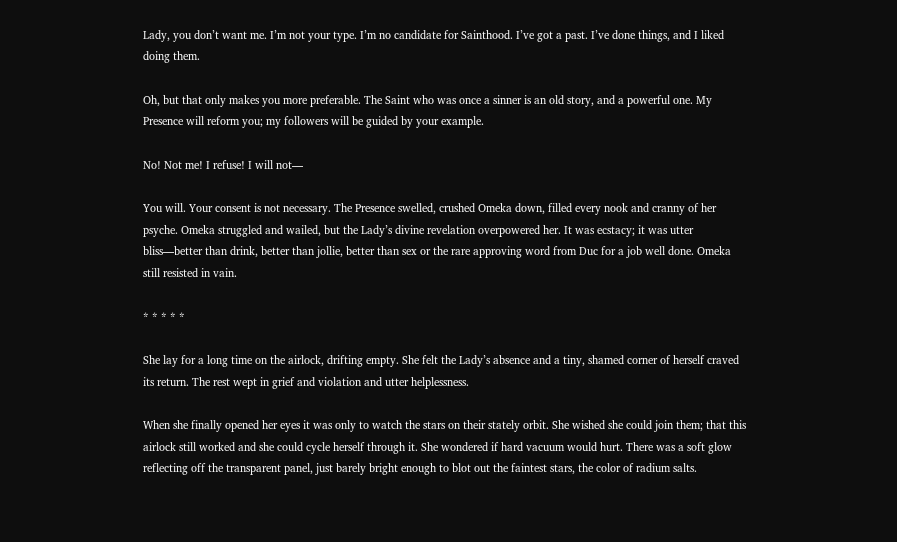Lady, you don’t want me. I’m not your type. I’m no candidate for Sainthood. I’ve got a past. I’ve done things, and I liked doing them.

Oh, but that only makes you more preferable. The Saint who was once a sinner is an old story, and a powerful one. My Presence will reform you; my followers will be guided by your example.

No! Not me! I refuse! I will not—

You will. Your consent is not necessary. The Presence swelled, crushed Omeka down, filled every nook and cranny of her psyche. Omeka struggled and wailed, but the Lady’s divine revelation overpowered her. It was ecstacy; it was utter bliss—better than drink, better than jollie, better than sex or the rare approving word from Duc for a job well done. Omeka still resisted in vain.

* * * * *

She lay for a long time on the airlock, drifting empty. She felt the Lady’s absence and a tiny, shamed corner of herself craved its return. The rest wept in grief and violation and utter helplessness.

When she finally opened her eyes it was only to watch the stars on their stately orbit. She wished she could join them; that this airlock still worked and she could cycle herself through it. She wondered if hard vacuum would hurt. There was a soft glow reflecting off the transparent panel, just barely bright enough to blot out the faintest stars, the color of radium salts.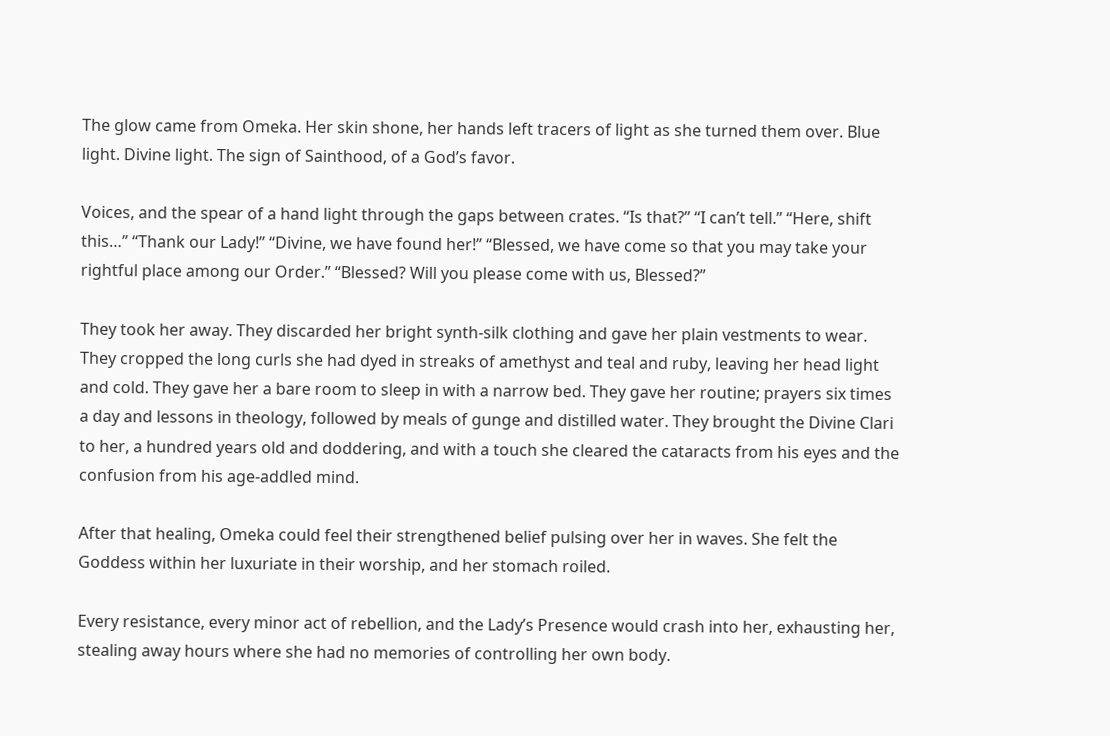The glow came from Omeka. Her skin shone, her hands left tracers of light as she turned them over. Blue light. Divine light. The sign of Sainthood, of a God’s favor.

Voices, and the spear of a hand light through the gaps between crates. “Is that?” “I can’t tell.” “Here, shift this…” “Thank our Lady!” “Divine, we have found her!” “Blessed, we have come so that you may take your rightful place among our Order.” “Blessed? Will you please come with us, Blessed?”

They took her away. They discarded her bright synth-silk clothing and gave her plain vestments to wear. They cropped the long curls she had dyed in streaks of amethyst and teal and ruby, leaving her head light and cold. They gave her a bare room to sleep in with a narrow bed. They gave her routine; prayers six times a day and lessons in theology, followed by meals of gunge and distilled water. They brought the Divine Clari to her, a hundred years old and doddering, and with a touch she cleared the cataracts from his eyes and the confusion from his age-addled mind.

After that healing, Omeka could feel their strengthened belief pulsing over her in waves. She felt the Goddess within her luxuriate in their worship, and her stomach roiled.

Every resistance, every minor act of rebellion, and the Lady’s Presence would crash into her, exhausting her, stealing away hours where she had no memories of controlling her own body.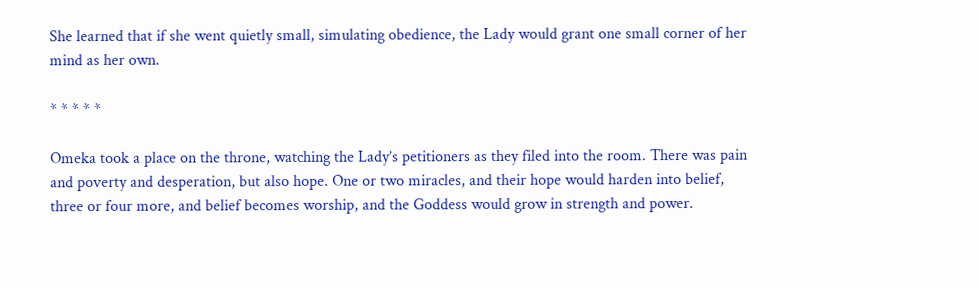She learned that if she went quietly small, simulating obedience, the Lady would grant one small corner of her mind as her own.

* * * * *

Omeka took a place on the throne, watching the Lady’s petitioners as they filed into the room. There was pain and poverty and desperation, but also hope. One or two miracles, and their hope would harden into belief, three or four more, and belief becomes worship, and the Goddess would grow in strength and power.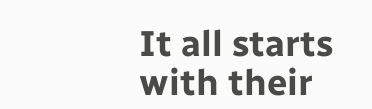It all starts with their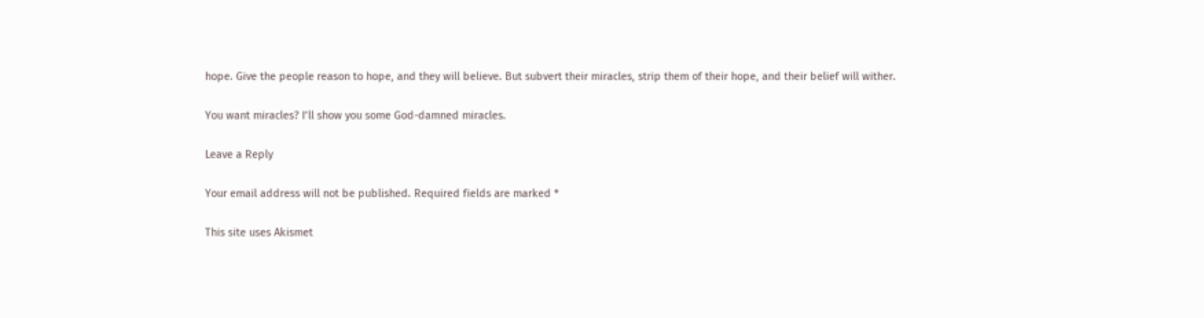hope. Give the people reason to hope, and they will believe. But subvert their miracles, strip them of their hope, and their belief will wither.

You want miracles? I’ll show you some God-damned miracles.

Leave a Reply

Your email address will not be published. Required fields are marked *

This site uses Akismet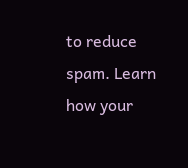to reduce spam. Learn how your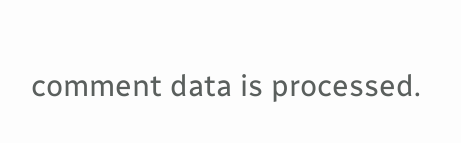comment data is processed.